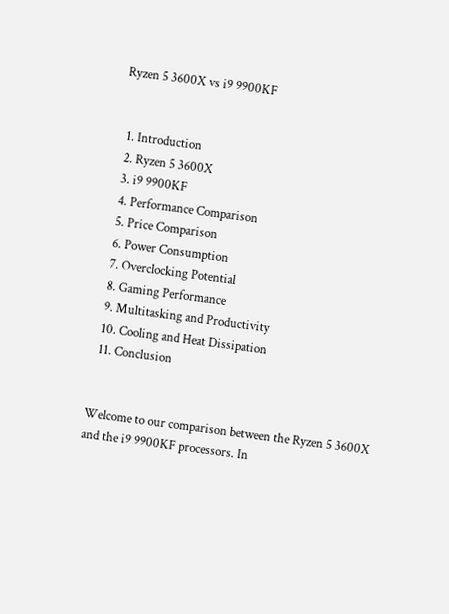Ryzen 5 3600X vs i9 9900KF


  1. Introduction
  2. Ryzen 5 3600X
  3. i9 9900KF
  4. Performance Comparison
  5. Price Comparison
  6. Power Consumption
  7. Overclocking Potential
  8. Gaming Performance
  9. Multitasking and Productivity
  10. Cooling and Heat Dissipation
  11. Conclusion


Welcome to our comparison between the Ryzen 5 3600X and the i9 9900KF processors. In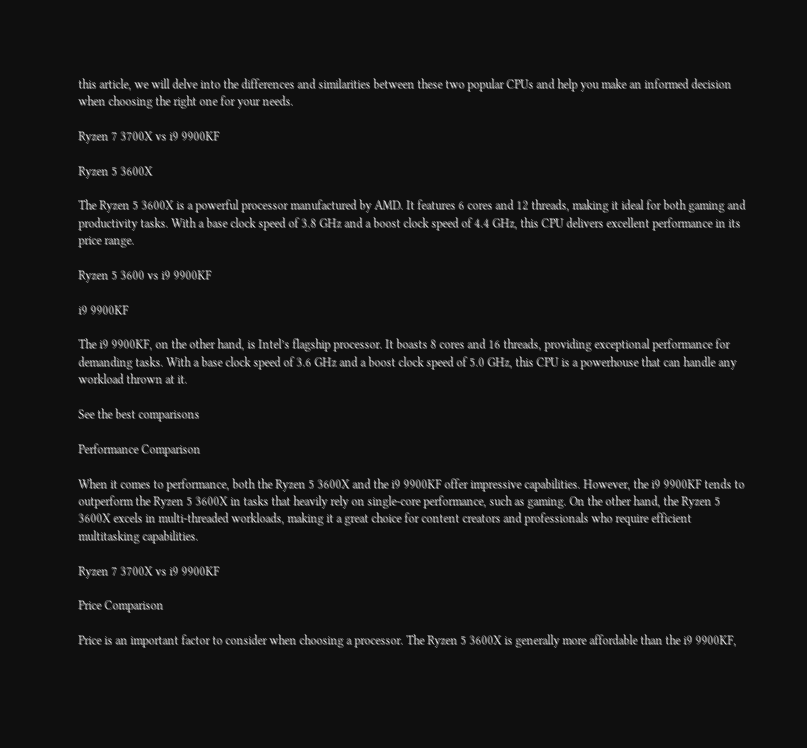this article, we will delve into the differences and similarities between these two popular CPUs and help you make an informed decision when choosing the right one for your needs.

Ryzen 7 3700X vs i9 9900KF

Ryzen 5 3600X

The Ryzen 5 3600X is a powerful processor manufactured by AMD. It features 6 cores and 12 threads, making it ideal for both gaming and productivity tasks. With a base clock speed of 3.8 GHz and a boost clock speed of 4.4 GHz, this CPU delivers excellent performance in its price range.

Ryzen 5 3600 vs i9 9900KF

i9 9900KF

The i9 9900KF, on the other hand, is Intel’s flagship processor. It boasts 8 cores and 16 threads, providing exceptional performance for demanding tasks. With a base clock speed of 3.6 GHz and a boost clock speed of 5.0 GHz, this CPU is a powerhouse that can handle any workload thrown at it.

See the best comparisons

Performance Comparison

When it comes to performance, both the Ryzen 5 3600X and the i9 9900KF offer impressive capabilities. However, the i9 9900KF tends to outperform the Ryzen 5 3600X in tasks that heavily rely on single-core performance, such as gaming. On the other hand, the Ryzen 5 3600X excels in multi-threaded workloads, making it a great choice for content creators and professionals who require efficient multitasking capabilities.

Ryzen 7 3700X vs i9 9900KF

Price Comparison

Price is an important factor to consider when choosing a processor. The Ryzen 5 3600X is generally more affordable than the i9 9900KF,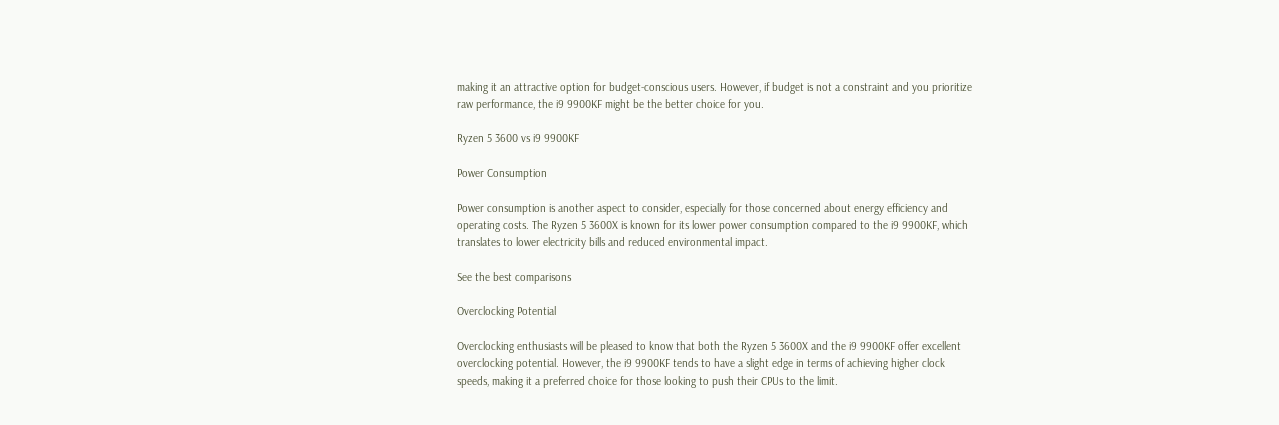making it an attractive option for budget-conscious users. However, if budget is not a constraint and you prioritize raw performance, the i9 9900KF might be the better choice for you.

Ryzen 5 3600 vs i9 9900KF

Power Consumption

Power consumption is another aspect to consider, especially for those concerned about energy efficiency and operating costs. The Ryzen 5 3600X is known for its lower power consumption compared to the i9 9900KF, which translates to lower electricity bills and reduced environmental impact.

See the best comparisons

Overclocking Potential

Overclocking enthusiasts will be pleased to know that both the Ryzen 5 3600X and the i9 9900KF offer excellent overclocking potential. However, the i9 9900KF tends to have a slight edge in terms of achieving higher clock speeds, making it a preferred choice for those looking to push their CPUs to the limit.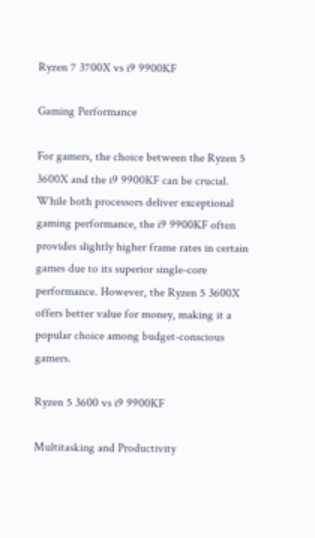Ryzen 7 3700X vs i9 9900KF

Gaming Performance

For gamers, the choice between the Ryzen 5 3600X and the i9 9900KF can be crucial. While both processors deliver exceptional gaming performance, the i9 9900KF often provides slightly higher frame rates in certain games due to its superior single-core performance. However, the Ryzen 5 3600X offers better value for money, making it a popular choice among budget-conscious gamers.

Ryzen 5 3600 vs i9 9900KF

Multitasking and Productivity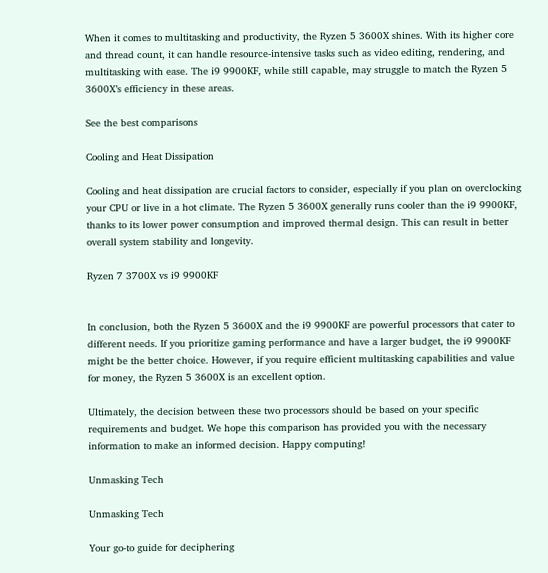When it comes to multitasking and productivity, the Ryzen 5 3600X shines. With its higher core and thread count, it can handle resource-intensive tasks such as video editing, rendering, and multitasking with ease. The i9 9900KF, while still capable, may struggle to match the Ryzen 5 3600X’s efficiency in these areas.

See the best comparisons

Cooling and Heat Dissipation

Cooling and heat dissipation are crucial factors to consider, especially if you plan on overclocking your CPU or live in a hot climate. The Ryzen 5 3600X generally runs cooler than the i9 9900KF, thanks to its lower power consumption and improved thermal design. This can result in better overall system stability and longevity.

Ryzen 7 3700X vs i9 9900KF


In conclusion, both the Ryzen 5 3600X and the i9 9900KF are powerful processors that cater to different needs. If you prioritize gaming performance and have a larger budget, the i9 9900KF might be the better choice. However, if you require efficient multitasking capabilities and value for money, the Ryzen 5 3600X is an excellent option.

Ultimately, the decision between these two processors should be based on your specific requirements and budget. We hope this comparison has provided you with the necessary information to make an informed decision. Happy computing!

Unmasking Tech

Unmasking Tech

Your go-to guide for deciphering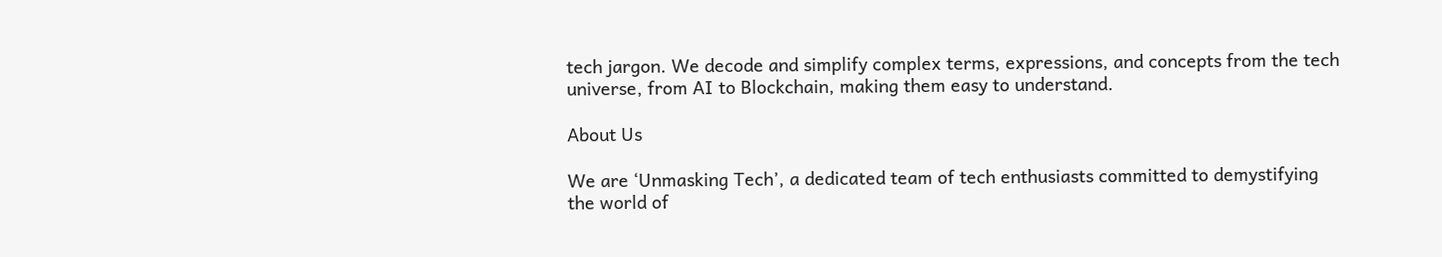tech jargon. We decode and simplify complex terms, expressions, and concepts from the tech universe, from AI to Blockchain, making them easy to understand.

About Us

We are ‘Unmasking Tech’, a dedicated team of tech enthusiasts committed to demystifying the world of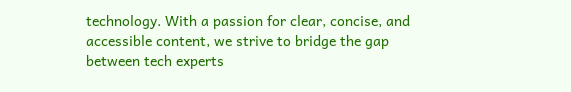technology. With a passion for clear, concise, and accessible content, we strive to bridge the gap between tech experts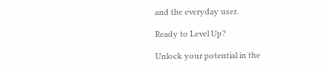and the everyday user.

Ready to Level Up?

Unlock your potential in the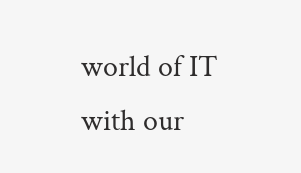world of IT with our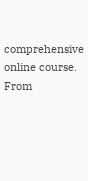comprehensive online course. From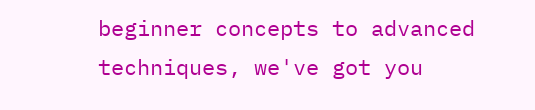beginner concepts to advanced techniques, we've got you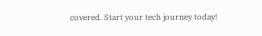covered. Start your tech journey today!